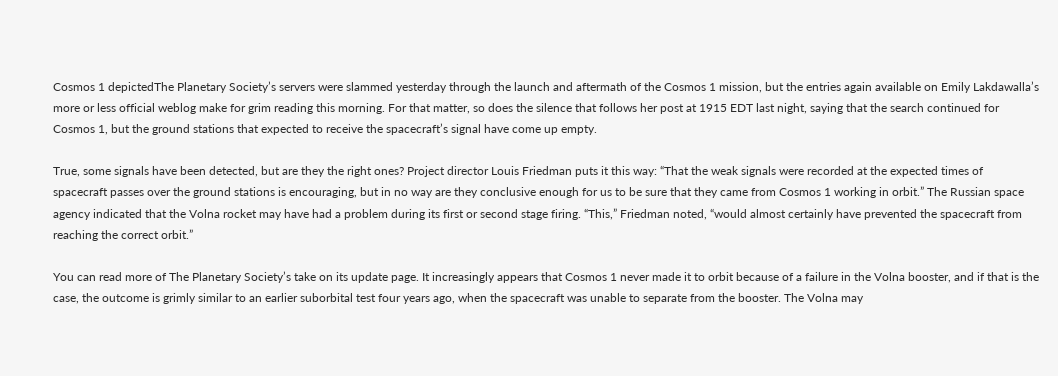Cosmos 1 depictedThe Planetary Society’s servers were slammed yesterday through the launch and aftermath of the Cosmos 1 mission, but the entries again available on Emily Lakdawalla’s more or less official weblog make for grim reading this morning. For that matter, so does the silence that follows her post at 1915 EDT last night, saying that the search continued for Cosmos 1, but the ground stations that expected to receive the spacecraft’s signal have come up empty.

True, some signals have been detected, but are they the right ones? Project director Louis Friedman puts it this way: “That the weak signals were recorded at the expected times of spacecraft passes over the ground stations is encouraging, but in no way are they conclusive enough for us to be sure that they came from Cosmos 1 working in orbit.” The Russian space agency indicated that the Volna rocket may have had a problem during its first or second stage firing. “This,” Friedman noted, “would almost certainly have prevented the spacecraft from reaching the correct orbit.”

You can read more of The Planetary Society’s take on its update page. It increasingly appears that Cosmos 1 never made it to orbit because of a failure in the Volna booster, and if that is the case, the outcome is grimly similar to an earlier suborbital test four years ago, when the spacecraft was unable to separate from the booster. The Volna may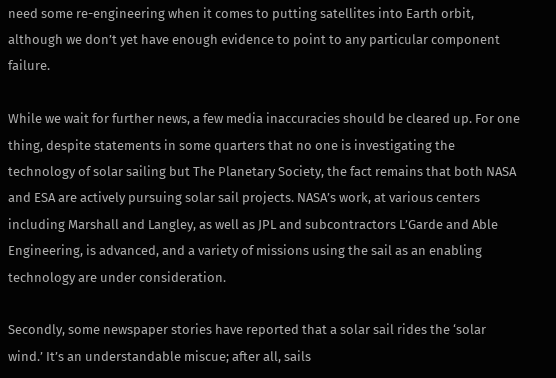need some re-engineering when it comes to putting satellites into Earth orbit, although we don’t yet have enough evidence to point to any particular component failure.

While we wait for further news, a few media inaccuracies should be cleared up. For one thing, despite statements in some quarters that no one is investigating the technology of solar sailing but The Planetary Society, the fact remains that both NASA and ESA are actively pursuing solar sail projects. NASA’s work, at various centers including Marshall and Langley, as well as JPL and subcontractors L’Garde and Able Engineering, is advanced, and a variety of missions using the sail as an enabling technology are under consideration.

Secondly, some newspaper stories have reported that a solar sail rides the ‘solar wind.’ It’s an understandable miscue; after all, sails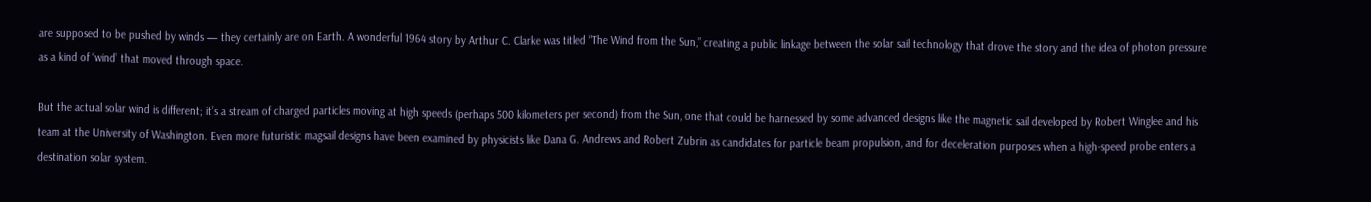are supposed to be pushed by winds — they certainly are on Earth. A wonderful 1964 story by Arthur C. Clarke was titled “The Wind from the Sun,” creating a public linkage between the solar sail technology that drove the story and the idea of photon pressure as a kind of ‘wind’ that moved through space.

But the actual solar wind is different; it’s a stream of charged particles moving at high speeds (perhaps 500 kilometers per second) from the Sun, one that could be harnessed by some advanced designs like the magnetic sail developed by Robert Winglee and his team at the University of Washington. Even more futuristic magsail designs have been examined by physicists like Dana G. Andrews and Robert Zubrin as candidates for particle beam propulsion, and for deceleration purposes when a high-speed probe enters a destination solar system.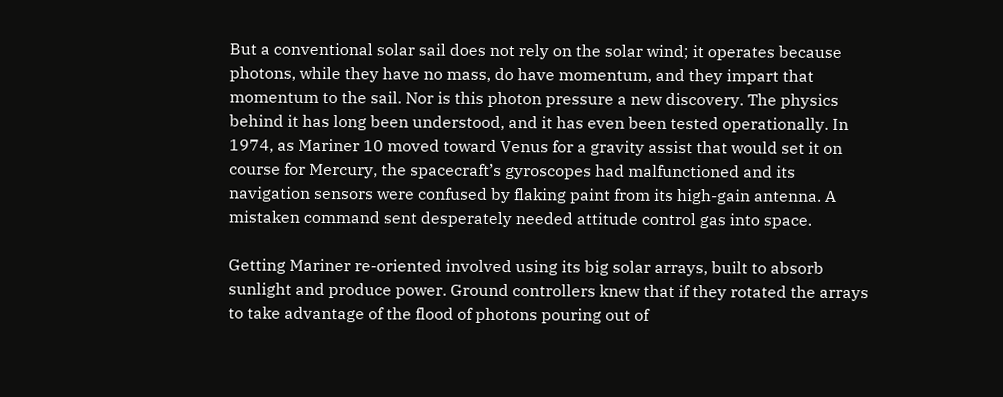But a conventional solar sail does not rely on the solar wind; it operates because photons, while they have no mass, do have momentum, and they impart that momentum to the sail. Nor is this photon pressure a new discovery. The physics behind it has long been understood, and it has even been tested operationally. In 1974, as Mariner 10 moved toward Venus for a gravity assist that would set it on course for Mercury, the spacecraft’s gyroscopes had malfunctioned and its navigation sensors were confused by flaking paint from its high-gain antenna. A mistaken command sent desperately needed attitude control gas into space.

Getting Mariner re-oriented involved using its big solar arrays, built to absorb sunlight and produce power. Ground controllers knew that if they rotated the arrays to take advantage of the flood of photons pouring out of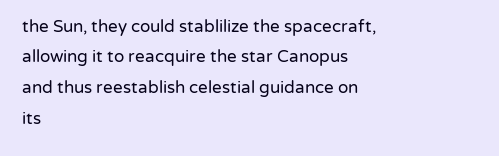the Sun, they could stablilize the spacecraft, allowing it to reacquire the star Canopus and thus reestablish celestial guidance on its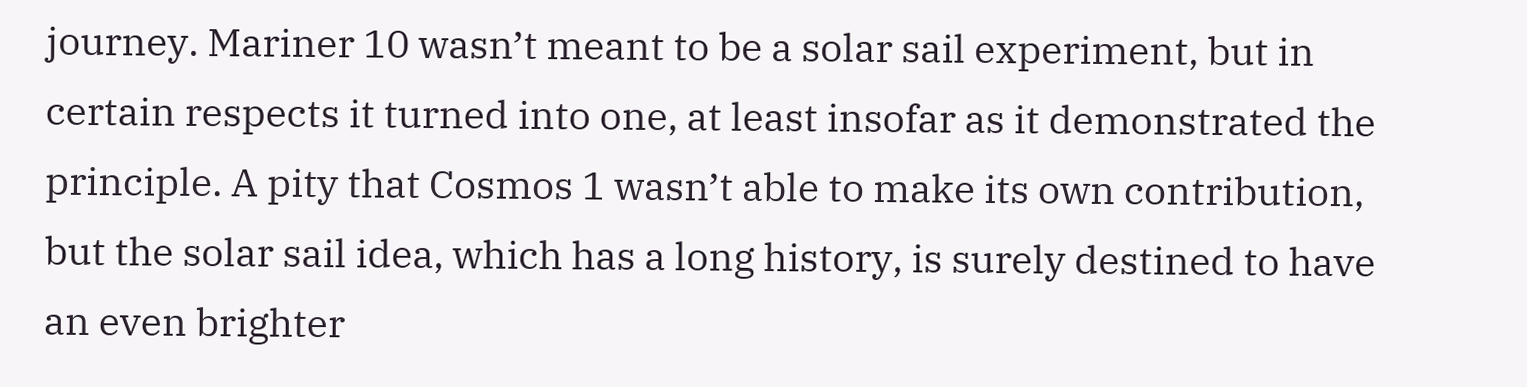journey. Mariner 10 wasn’t meant to be a solar sail experiment, but in certain respects it turned into one, at least insofar as it demonstrated the principle. A pity that Cosmos 1 wasn’t able to make its own contribution, but the solar sail idea, which has a long history, is surely destined to have an even brighter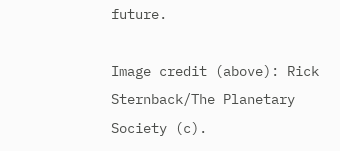future.

Image credit (above): Rick Sternback/The Planetary Society (c).